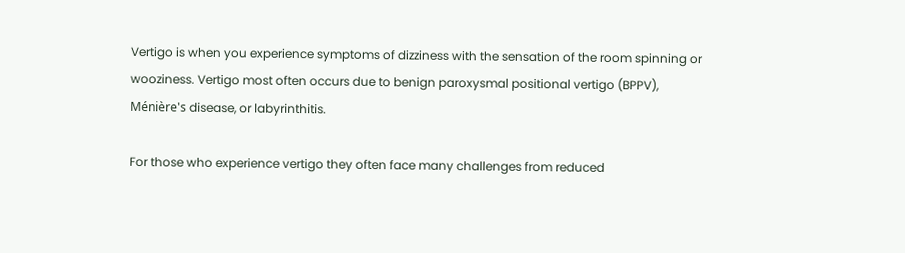Vertigo is when you experience symptoms of dizziness with the sensation of the room spinning or wooziness. Vertigo most often occurs due to benign paroxysmal positional vertigo (BPPV), Ménière's disease, or labyrinthitis.

For those who experience vertigo they often face many challenges from reduced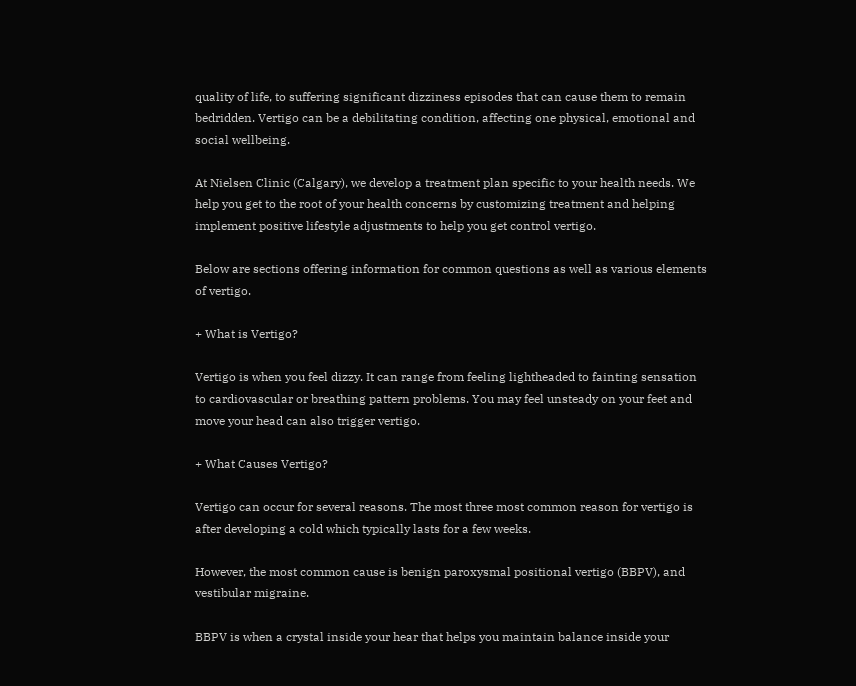quality of life, to suffering significant dizziness episodes that can cause them to remain bedridden. Vertigo can be a debilitating condition, affecting one physical, emotional and social wellbeing.

At Nielsen Clinic (Calgary), we develop a treatment plan specific to your health needs. We help you get to the root of your health concerns by customizing treatment and helping implement positive lifestyle adjustments to help you get control vertigo.

Below are sections offering information for common questions as well as various elements of vertigo.

+ What is Vertigo?

Vertigo is when you feel dizzy. It can range from feeling lightheaded to fainting sensation to cardiovascular or breathing pattern problems. You may feel unsteady on your feet and move your head can also trigger vertigo.

+ What Causes Vertigo?

Vertigo can occur for several reasons. The most three most common reason for vertigo is after developing a cold which typically lasts for a few weeks.

However, the most common cause is benign paroxysmal positional vertigo (BBPV), and vestibular migraine.

BBPV is when a crystal inside your hear that helps you maintain balance inside your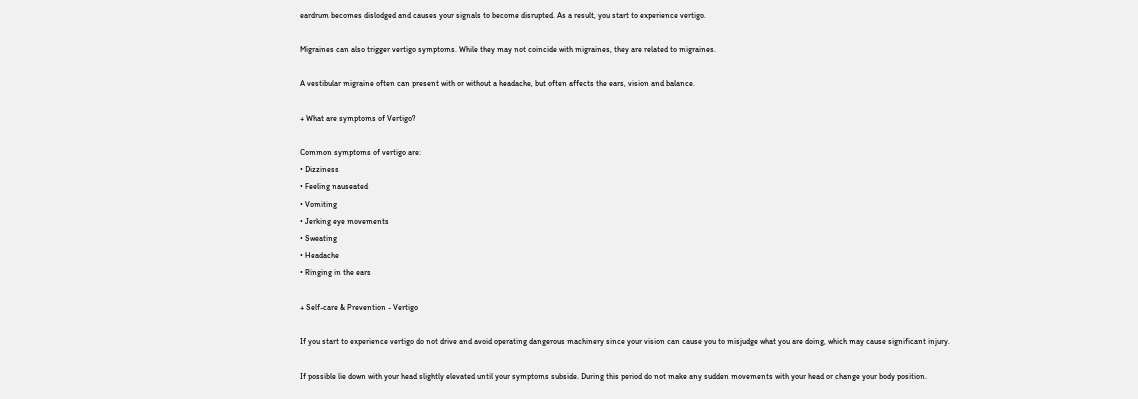eardrum becomes dislodged and causes your signals to become disrupted. As a result, you start to experience vertigo.

Migraines can also trigger vertigo symptoms. While they may not coincide with migraines, they are related to migraines.

A vestibular migraine often can present with or without a headache, but often affects the ears, vision and balance.

+ What are symptoms of Vertigo?

Common symptoms of vertigo are:
• Dizziness
• Feeling nauseated
• Vomiting
• Jerking eye movements
• Sweating
• Headache
• Ringing in the ears

+ Self-care & Prevention - Vertigo

If you start to experience vertigo do not drive and avoid operating dangerous machinery since your vision can cause you to misjudge what you are doing, which may cause significant injury.

If possible lie down with your head slightly elevated until your symptoms subside. During this period do not make any sudden movements with your head or change your body position.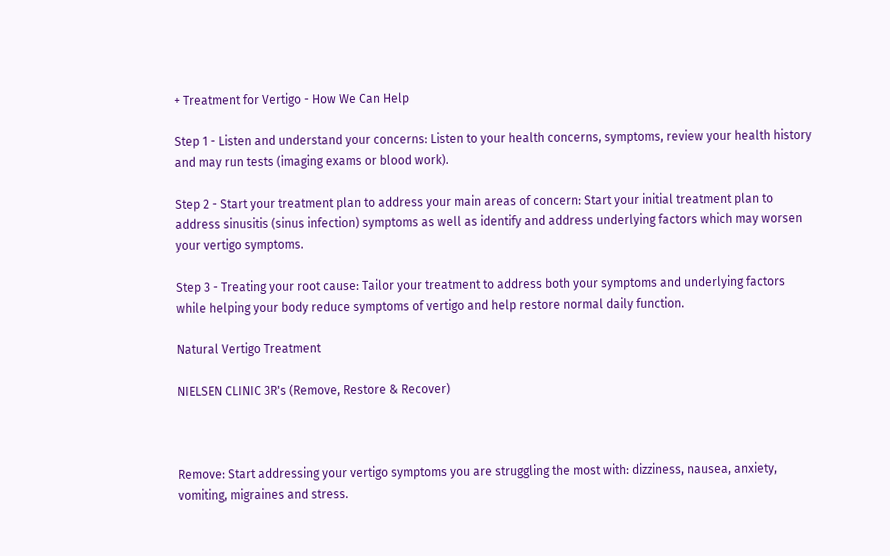+ Treatment for Vertigo - How We Can Help

Step 1 - Listen and understand your concerns: Listen to your health concerns, symptoms, review your health history and may run tests (imaging exams or blood work).

Step 2 - Start your treatment plan to address your main areas of concern: Start your initial treatment plan to address sinusitis (sinus infection) symptoms as well as identify and address underlying factors which may worsen your vertigo symptoms.

Step 3 - Treating your root cause: Tailor your treatment to address both your symptoms and underlying factors while helping your body reduce symptoms of vertigo and help restore normal daily function.

Natural Vertigo Treatment

NIELSEN CLINIC 3R's (Remove, Restore & Recover)



Remove: Start addressing your vertigo symptoms you are struggling the most with: dizziness, nausea, anxiety, vomiting, migraines and stress.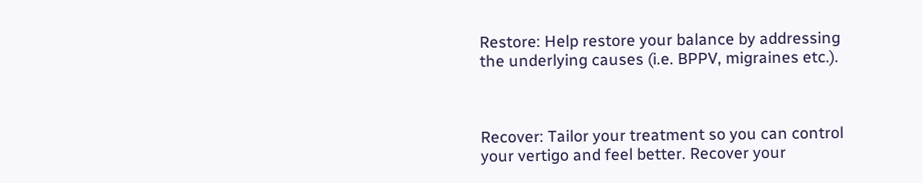Restore: Help restore your balance by addressing the underlying causes (i.e. BPPV, migraines etc.).



Recover: Tailor your treatment so you can control your vertigo and feel better. Recover your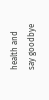health and say goodbye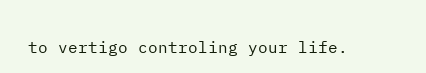to vertigo controling your life.